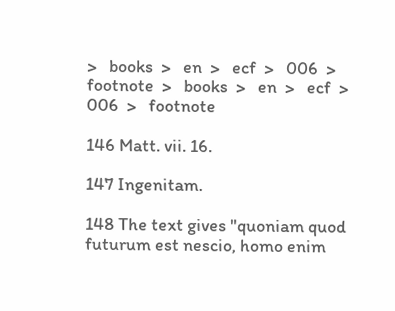>   books  >   en  >   ecf  >   006  >   footnote  >   books  >   en  >   ecf  >   006  >   footnote

146 Matt. vii. 16.

147 Ingenitam.

148 The text gives "quoniam quod futurum est nescio, homo enim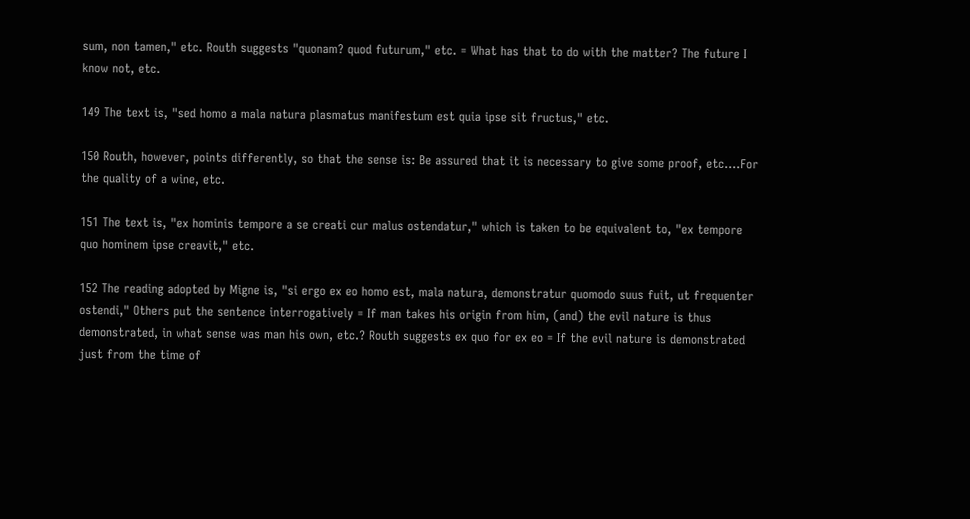sum, non tamen," etc. Routh suggests "quonam? quod futurum," etc. = What has that to do with the matter? The future I know not, etc.

149 The text is, "sed homo a mala natura plasmatus manifestum est quia ipse sit fructus," etc.

150 Routh, however, points differently, so that the sense is: Be assured that it is necessary to give some proof, etc....For the quality of a wine, etc.

151 The text is, "ex hominis tempore a se creati cur malus ostendatur," which is taken to be equivalent to, "ex tempore quo hominem ipse creavit," etc.

152 The reading adopted by Migne is, "si ergo ex eo homo est, mala natura, demonstratur quomodo suus fuit, ut frequenter ostendi," Others put the sentence interrogatively = If man takes his origin from him, (and) the evil nature is thus demonstrated, in what sense was man his own, etc.? Routh suggests ex quo for ex eo = If the evil nature is demonstrated just from the time of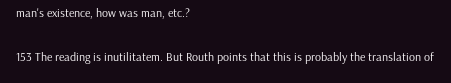man's existence, how was man, etc.?

153 The reading is inutilitatem. But Routh points that this is probably the translation of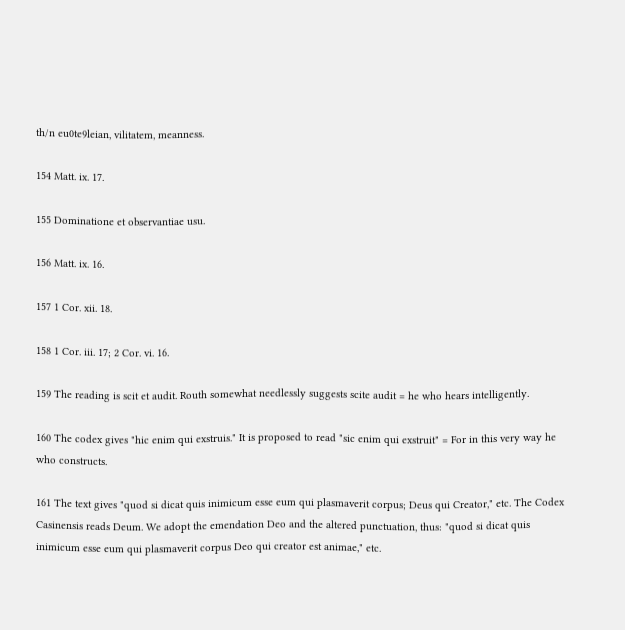th/n eu0te9leian, vilitatem, meanness.

154 Matt. ix. 17.

155 Dominatione et observantiae usu.

156 Matt. ix. 16.

157 1 Cor. xii. 18.

158 1 Cor. iii. 17; 2 Cor. vi. 16.

159 The reading is scit et audit. Routh somewhat needlessly suggests scite audit = he who hears intelligently.

160 The codex gives "hic enim qui exstruis." It is proposed to read "sic enim qui exstruit" = For in this very way he who constructs.

161 The text gives "quod si dicat quis inimicum esse eum qui plasmaverit corpus; Deus qui Creator," etc. The Codex Casinensis reads Deum. We adopt the emendation Deo and the altered punctuation, thus: "quod si dicat quis inimicum esse eum qui plasmaverit corpus Deo qui creator est animae," etc.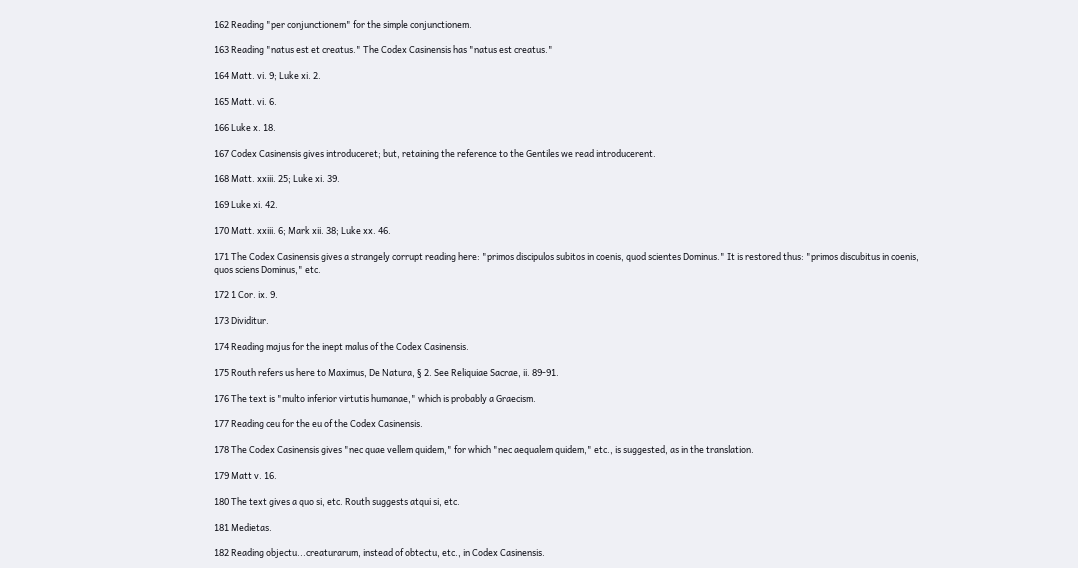162 Reading "per conjunctionem" for the simple conjunctionem.

163 Reading "natus est et creatus." The Codex Casinensis has "natus est creatus."

164 Matt. vi. 9; Luke xi. 2.

165 Matt. vi. 6.

166 Luke x. 18.

167 Codex Casinensis gives introduceret; but, retaining the reference to the Gentiles we read introducerent.

168 Matt. xxiii. 25; Luke xi. 39.

169 Luke xi. 42.

170 Matt. xxiii. 6; Mark xii. 38; Luke xx. 46.

171 The Codex Casinensis gives a strangely corrupt reading here: "primos discipulos subitos in coenis, quod scientes Dominus." It is restored thus: "primos discubitus in coenis, quos sciens Dominus," etc.

172 1 Cor. ix. 9.

173 Dividitur.

174 Reading majus for the inept malus of the Codex Casinensis.

175 Routh refers us here to Maximus, De Natura, § 2. See Reliquiae Sacrae, ii. 89-91.

176 The text is "multo inferior virtutis humanae," which is probably a Graecism.

177 Reading ceu for the eu of the Codex Casinensis.

178 The Codex Casinensis gives "nec quae vellem quidem," for which "nec aequalem quidem," etc., is suggested, as in the translation.

179 Matt v. 16.

180 The text gives a quo si, etc. Routh suggests atqui si, etc.

181 Medietas.

182 Reading objectu...creaturarum, instead of obtectu, etc., in Codex Casinensis.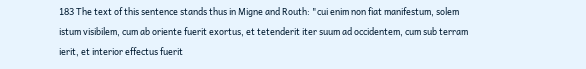183 The text of this sentence stands thus in Migne and Routh: "cui enim non fiat manifestum, solem istum visibilem, cum ab oriente fuerit exortus, et tetenderit iter suum ad occidentem, cum sub terram ierit, et interior effectus fuerit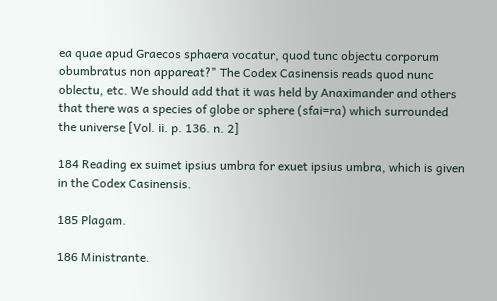ea quae apud Graecos sphaera vocatur, quod tunc objectu corporum obumbratus non appareat?" The Codex Casinensis reads quod nunc oblectu, etc. We should add that it was held by Anaximander and others that there was a species of globe or sphere (sfai=ra) which surrounded the universe [Vol. ii. p. 136. n. 2]

184 Reading ex suimet ipsius umbra for exuet ipsius umbra, which is given in the Codex Casinensis.

185 Plagam.

186 Ministrante.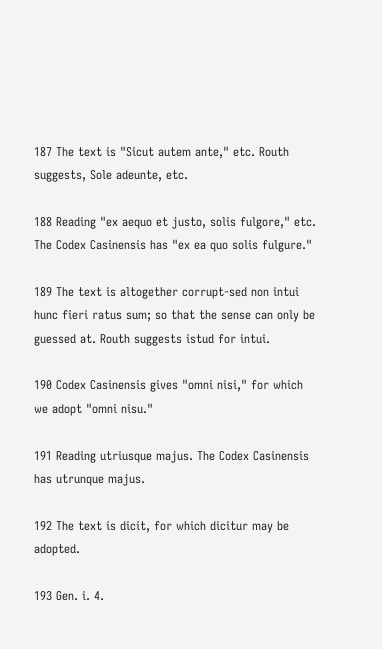187 The text is "Sicut autem ante," etc. Routh suggests, Sole adeunte, etc.

188 Reading "ex aequo et justo, solis fulgore," etc. The Codex Casinensis has "ex ea quo solis fulgure."

189 The text is altogether corrupt-sed non intui hunc fieri ratus sum; so that the sense can only be guessed at. Routh suggests istud for intui.

190 Codex Casinensis gives "omni nisi," for which we adopt "omni nisu."

191 Reading utriusque majus. The Codex Casinensis has utrunque majus.

192 The text is dicit, for which dicitur may be adopted.

193 Gen. i. 4.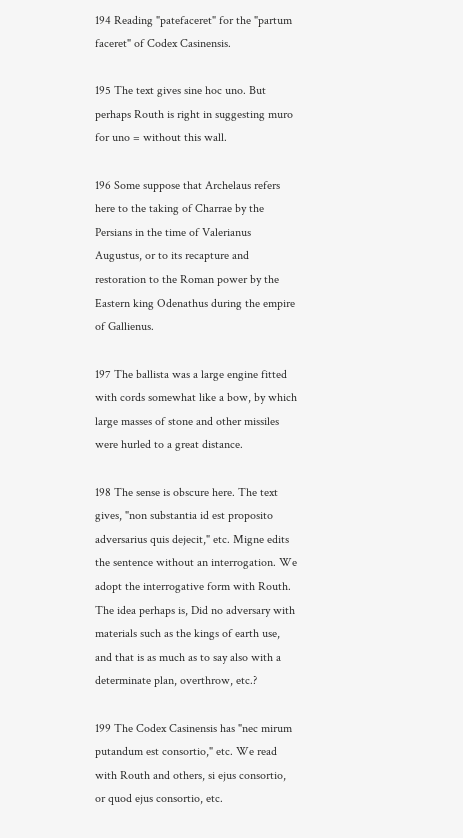194 Reading "patefaceret" for the "partum faceret" of Codex Casinensis.

195 The text gives sine hoc uno. But perhaps Routh is right in suggesting muro for uno = without this wall.

196 Some suppose that Archelaus refers here to the taking of Charrae by the Persians in the time of Valerianus Augustus, or to its recapture and restoration to the Roman power by the Eastern king Odenathus during the empire of Gallienus.

197 The ballista was a large engine fitted with cords somewhat like a bow, by which large masses of stone and other missiles were hurled to a great distance.

198 The sense is obscure here. The text gives, "non substantia id est proposito adversarius quis dejecit," etc. Migne edits the sentence without an interrogation. We adopt the interrogative form with Routh. The idea perhaps is, Did no adversary with materials such as the kings of earth use, and that is as much as to say also with a determinate plan, overthrow, etc.?

199 The Codex Casinensis has "nec mirum putandum est consortio," etc. We read with Routh and others, si ejus consortio, or quod ejus consortio, etc.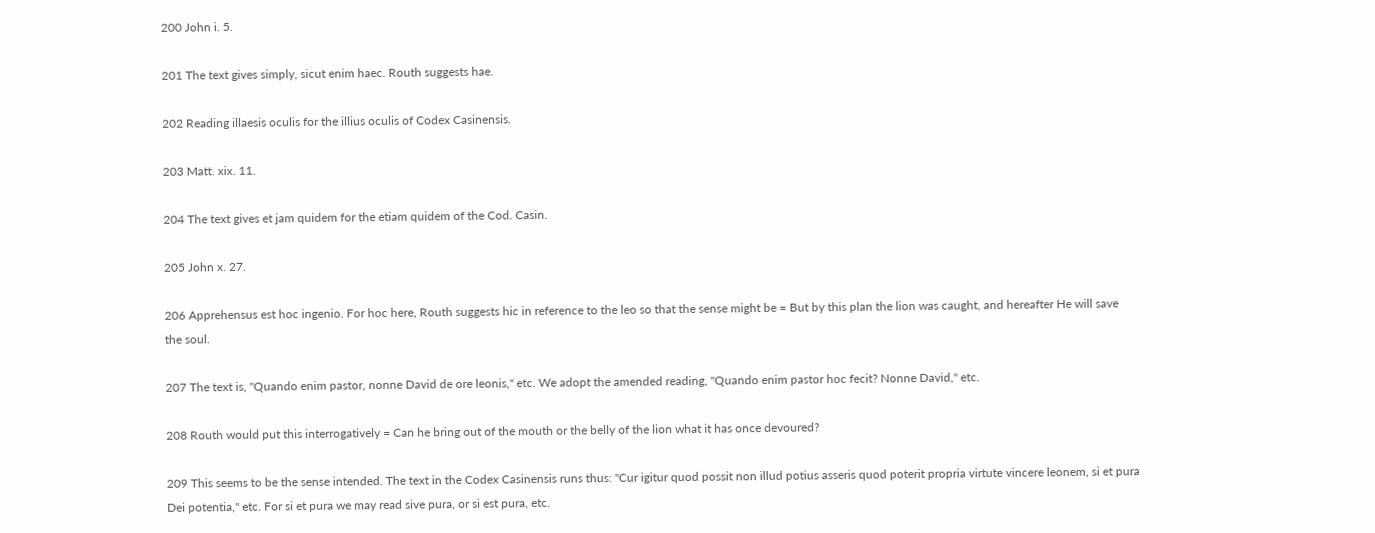200 John i. 5.

201 The text gives simply, sicut enim haec. Routh suggests hae.

202 Reading illaesis oculis for the illius oculis of Codex Casinensis.

203 Matt. xix. 11.

204 The text gives et jam quidem for the etiam quidem of the Cod. Casin.

205 John x. 27.

206 Apprehensus est hoc ingenio. For hoc here, Routh suggests hic in reference to the leo so that the sense might be = But by this plan the lion was caught, and hereafter He will save the soul.

207 The text is, "Quando enim pastor, nonne David de ore leonis," etc. We adopt the amended reading, "Quando enim pastor hoc fecit? Nonne David," etc.

208 Routh would put this interrogatively = Can he bring out of the mouth or the belly of the lion what it has once devoured?

209 This seems to be the sense intended. The text in the Codex Casinensis runs thus: "Cur igitur quod possit non illud potius asseris quod poterit propria virtute vincere leonem, si et pura Dei potentia," etc. For si et pura we may read sive pura, or si est pura, etc.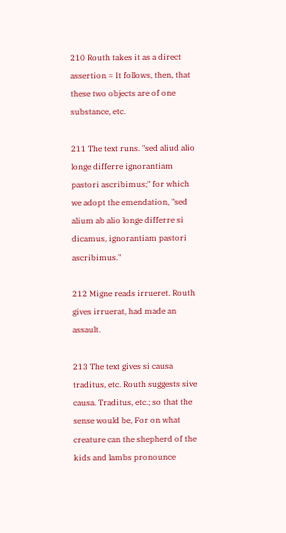210 Routh takes it as a direct assertion = It follows, then, that these two objects are of one substance, etc.

211 The text runs. "sed aliud alio longe differre ignorantiam pastori ascribimus;" for which we adopt the emendation, "sed alium ab alio longe differre si dicamus, ignorantiam pastori ascribimus."

212 Migne reads irrueret. Routh gives irruerat, had made an assault.

213 The text gives si causa traditus, etc. Routh suggests sive causa. Traditus, etc.; so that the sense would be, For on what creature can the shepherd of the kids and lambs pronounce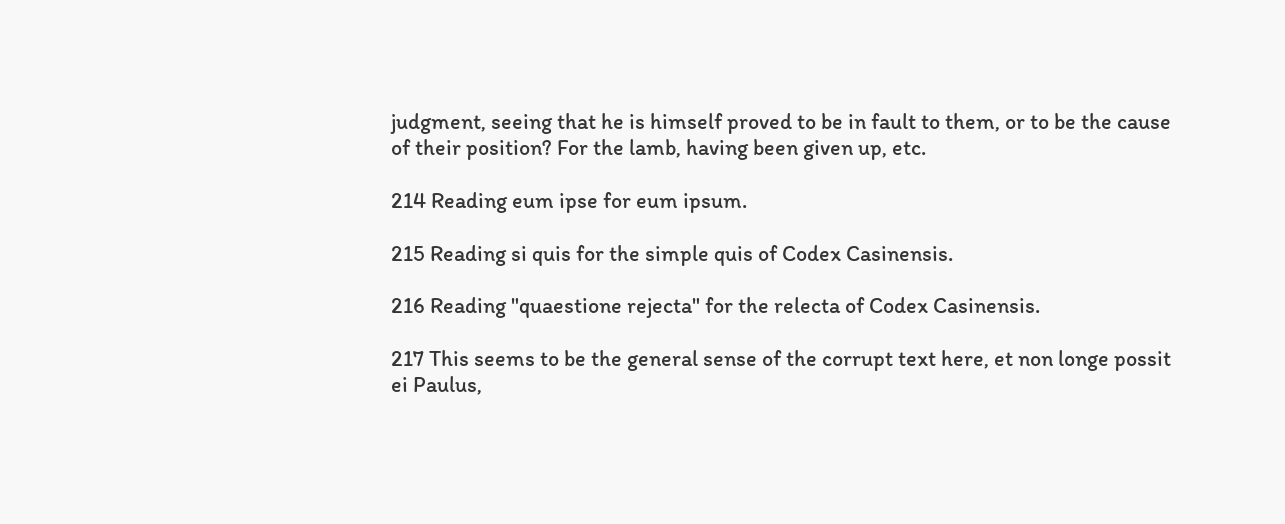judgment, seeing that he is himself proved to be in fault to them, or to be the cause of their position? For the lamb, having been given up, etc.

214 Reading eum ipse for eum ipsum.

215 Reading si quis for the simple quis of Codex Casinensis.

216 Reading "quaestione rejecta" for the relecta of Codex Casinensis.

217 This seems to be the general sense of the corrupt text here, et non longe possit ei Paulus,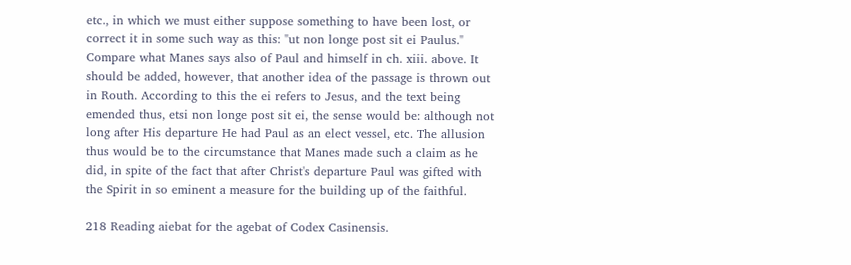etc., in which we must either suppose something to have been lost, or correct it in some such way as this: "ut non longe post sit ei Paulus." Compare what Manes says also of Paul and himself in ch. xiii. above. It should be added, however, that another idea of the passage is thrown out in Routh. According to this the ei refers to Jesus, and the text being emended thus, etsi non longe post sit ei, the sense would be: although not long after His departure He had Paul as an elect vessel, etc. The allusion thus would be to the circumstance that Manes made such a claim as he did, in spite of the fact that after Christ's departure Paul was gifted with the Spirit in so eminent a measure for the building up of the faithful.

218 Reading aiebat for the agebat of Codex Casinensis.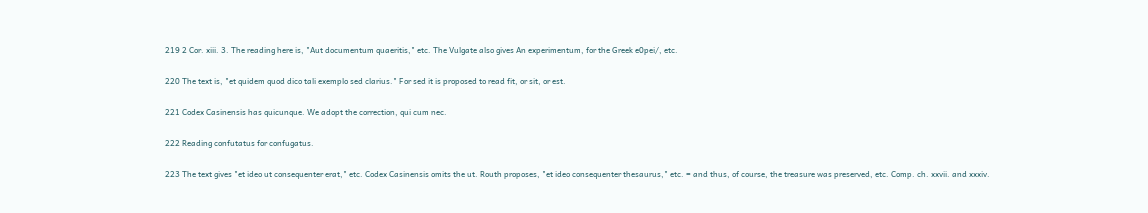219 2 Cor. xiii. 3. The reading here is, "Aut documentum quaeritis," etc. The Vulgate also gives An experimentum, for the Greek e0pei/, etc.

220 The text is, "et quidem quod dico tali exemplo sed clarius." For sed it is proposed to read fit, or sit, or est.

221 Codex Casinensis has quicunque. We adopt the correction, qui cum nec.

222 Reading confutatus for confugatus.

223 The text gives "et ideo ut consequenter erat," etc. Codex Casinensis omits the ut. Routh proposes, "et ideo consequenter thesaurus," etc. = and thus, of course, the treasure was preserved, etc. Comp. ch. xxvii. and xxxiv.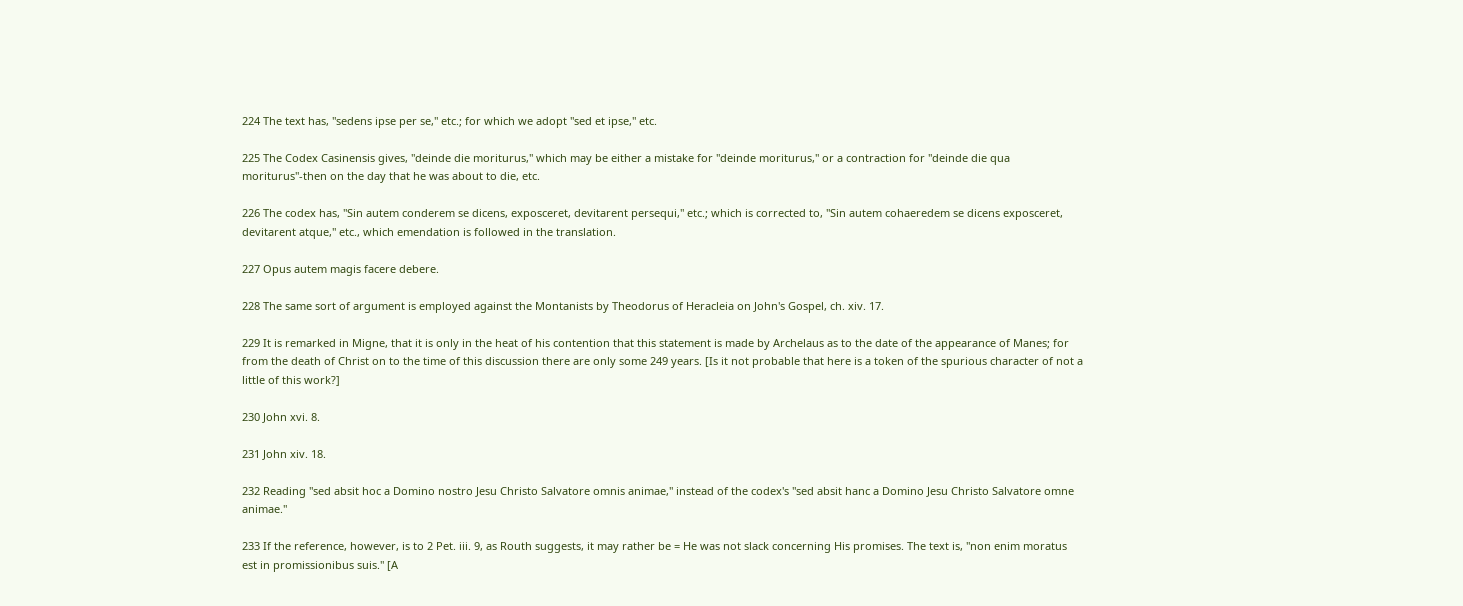224 The text has, "sedens ipse per se," etc.; for which we adopt "sed et ipse," etc.

225 The Codex Casinensis gives, "deinde die moriturus," which may be either a mistake for "deinde moriturus," or a contraction for "deinde die qua moriturus"-then on the day that he was about to die, etc.

226 The codex has, "Sin autem conderem se dicens, exposceret, devitarent persequi," etc.; which is corrected to, "Sin autem cohaeredem se dicens exposceret, devitarent atque," etc., which emendation is followed in the translation.

227 Opus autem magis facere debere.

228 The same sort of argument is employed against the Montanists by Theodorus of Heracleia on John's Gospel, ch. xiv. 17.

229 It is remarked in Migne, that it is only in the heat of his contention that this statement is made by Archelaus as to the date of the appearance of Manes; for from the death of Christ on to the time of this discussion there are only some 249 years. [Is it not probable that here is a token of the spurious character of not a little of this work?]

230 John xvi. 8.

231 John xiv. 18.

232 Reading "sed absit hoc a Domino nostro Jesu Christo Salvatore omnis animae," instead of the codex's "sed absit hanc a Domino Jesu Christo Salvatore omne animae."

233 If the reference, however, is to 2 Pet. iii. 9, as Routh suggests, it may rather be = He was not slack concerning His promises. The text is, "non enim moratus est in promissionibus suis." [A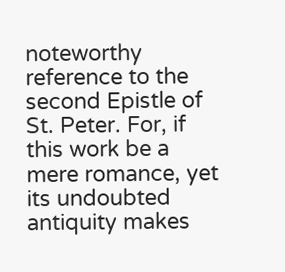noteworthy reference to the second Epistle of St. Peter. For, if this work be a mere romance, yet its undoubted antiquity makes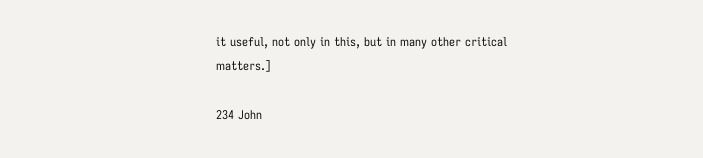it useful, not only in this, but in many other critical matters.]

234 John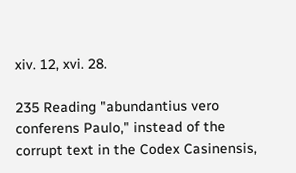xiv. 12, xvi. 28.

235 Reading "abundantius vero conferens Paulo," instead of the corrupt text in the Codex Casinensis,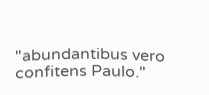"abundantibus vero confitens Paulo."